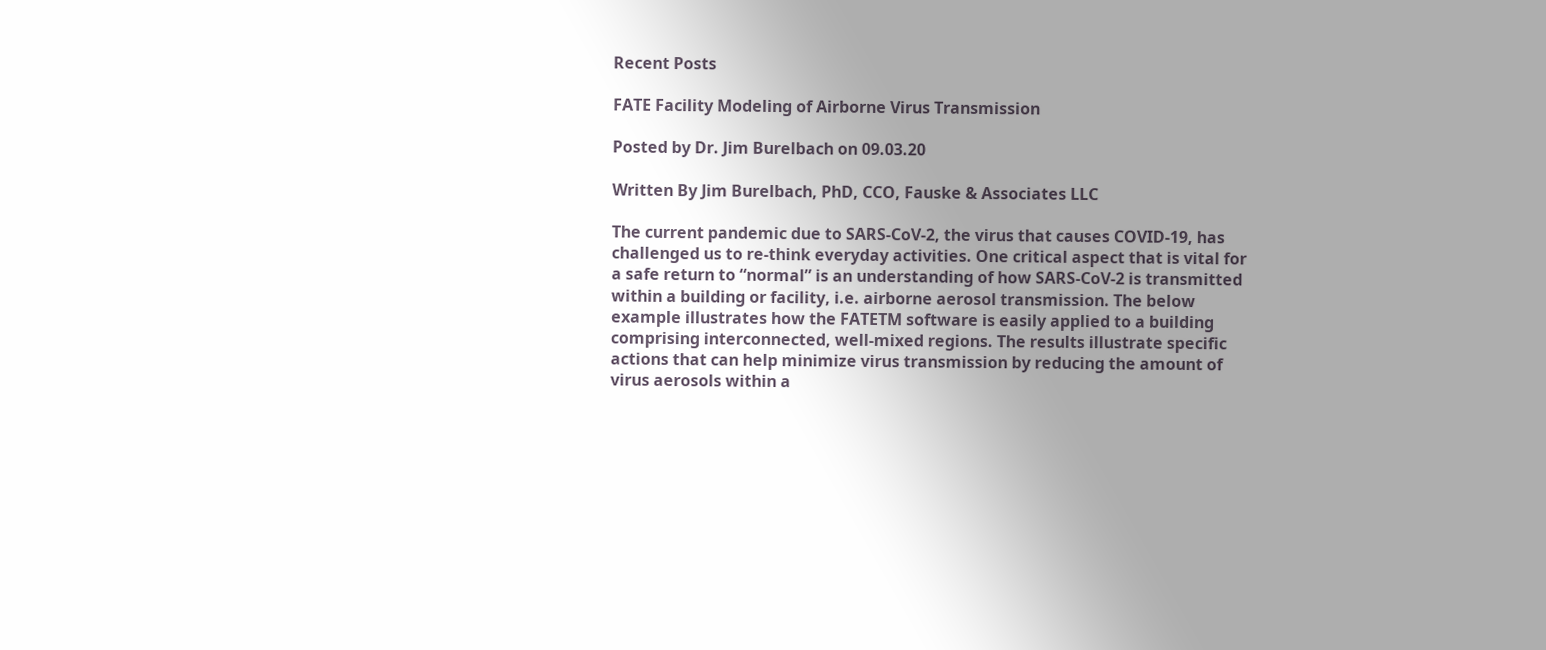Recent Posts

FATE Facility Modeling of Airborne Virus Transmission

Posted by Dr. Jim Burelbach on 09.03.20

Written By Jim Burelbach, PhD, CCO, Fauske & Associates LLC

The current pandemic due to SARS-CoV-2, the virus that causes COVID-19, has challenged us to re-think everyday activities. One critical aspect that is vital for a safe return to “normal” is an understanding of how SARS-CoV-2 is transmitted within a building or facility, i.e. airborne aerosol transmission. The below example illustrates how the FATETM software is easily applied to a building comprising interconnected, well-mixed regions. The results illustrate specific actions that can help minimize virus transmission by reducing the amount of virus aerosols within a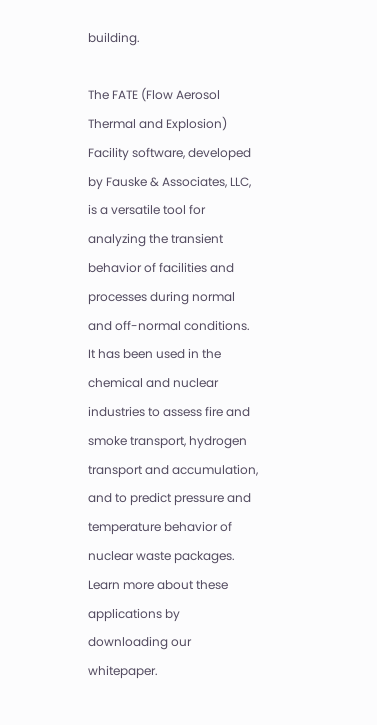building.

The FATE (Flow Aerosol Thermal and Explosion) Facility software, developed by Fauske & Associates, LLC, is a versatile tool for analyzing the transient behavior of facilities and processes during normal and off-normal conditions. It has been used in the chemical and nuclear industries to assess fire and smoke transport, hydrogen transport and accumulation, and to predict pressure and temperature behavior of nuclear waste packages. Learn more about these applications by downloading our whitepaper.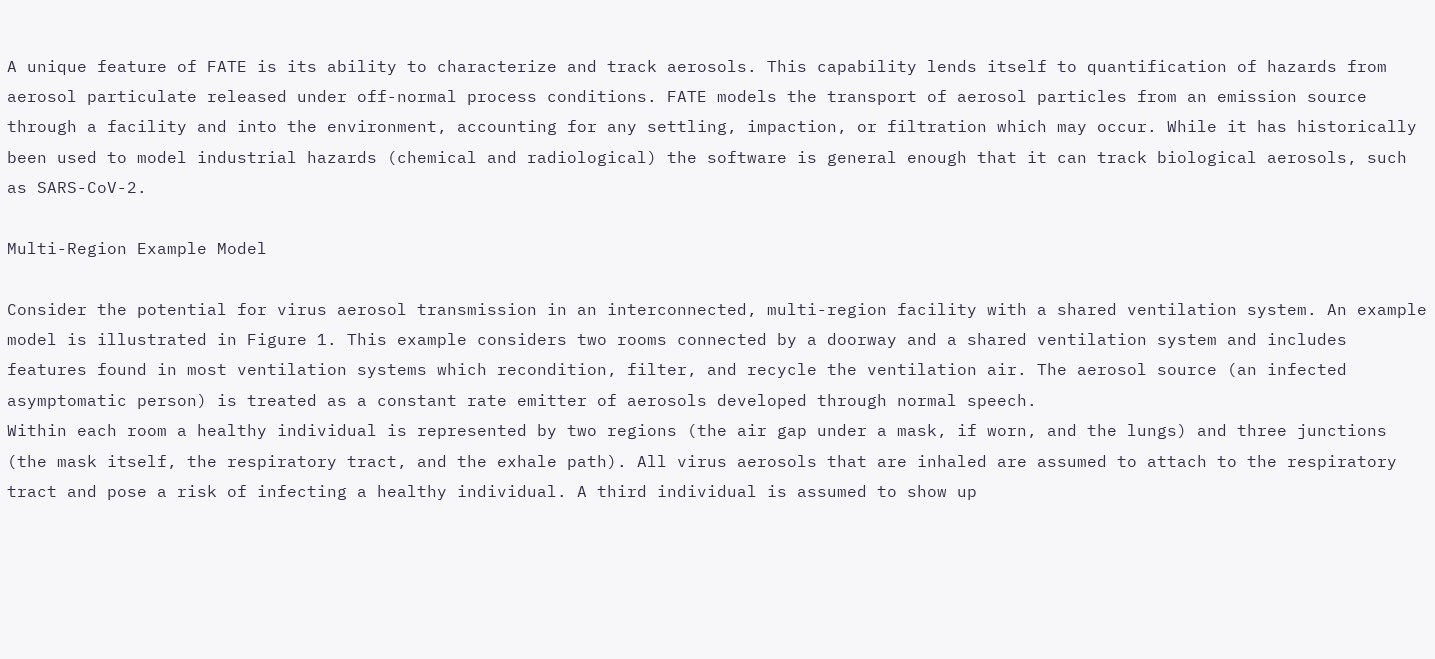A unique feature of FATE is its ability to characterize and track aerosols. This capability lends itself to quantification of hazards from aerosol particulate released under off-normal process conditions. FATE models the transport of aerosol particles from an emission source through a facility and into the environment, accounting for any settling, impaction, or filtration which may occur. While it has historically been used to model industrial hazards (chemical and radiological) the software is general enough that it can track biological aerosols, such as SARS-CoV-2.

Multi-Region Example Model

Consider the potential for virus aerosol transmission in an interconnected, multi-region facility with a shared ventilation system. An example model is illustrated in Figure 1. This example considers two rooms connected by a doorway and a shared ventilation system and includes features found in most ventilation systems which recondition, filter, and recycle the ventilation air. The aerosol source (an infected asymptomatic person) is treated as a constant rate emitter of aerosols developed through normal speech.
Within each room a healthy individual is represented by two regions (the air gap under a mask, if worn, and the lungs) and three junctions (the mask itself, the respiratory tract, and the exhale path). All virus aerosols that are inhaled are assumed to attach to the respiratory tract and pose a risk of infecting a healthy individual. A third individual is assumed to show up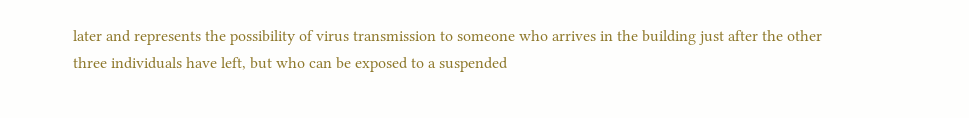later and represents the possibility of virus transmission to someone who arrives in the building just after the other three individuals have left, but who can be exposed to a suspended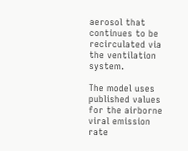aerosol that continues to be recirculated via the ventilation system.

The model uses published values for the airborne viral emission rate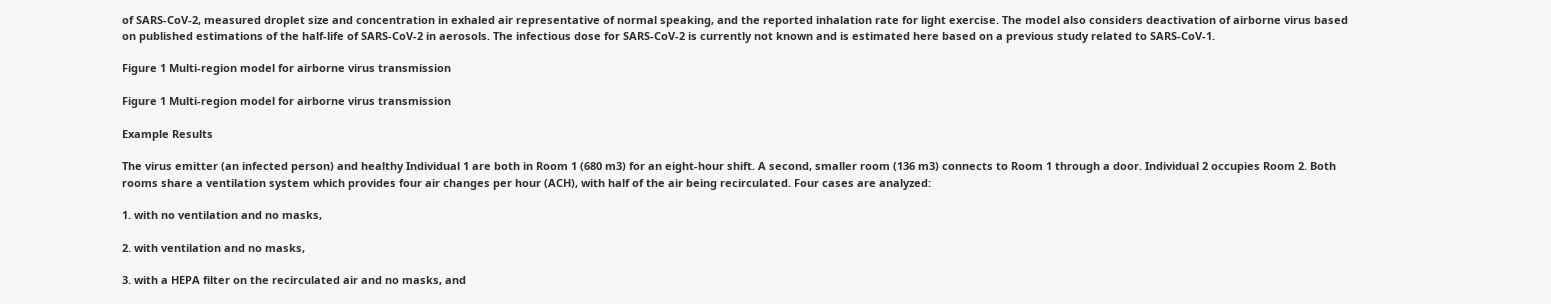of SARS-CoV-2, measured droplet size and concentration in exhaled air representative of normal speaking, and the reported inhalation rate for light exercise. The model also considers deactivation of airborne virus based on published estimations of the half-life of SARS-CoV-2 in aerosols. The infectious dose for SARS-CoV-2 is currently not known and is estimated here based on a previous study related to SARS-CoV-1.

Figure 1 Multi-region model for airborne virus transmission

Figure 1 Multi-region model for airborne virus transmission

Example Results

The virus emitter (an infected person) and healthy Individual 1 are both in Room 1 (680 m3) for an eight-hour shift. A second, smaller room (136 m3) connects to Room 1 through a door. Individual 2 occupies Room 2. Both rooms share a ventilation system which provides four air changes per hour (ACH), with half of the air being recirculated. Four cases are analyzed:

1. with no ventilation and no masks,

2. with ventilation and no masks,

3. with a HEPA filter on the recirculated air and no masks, and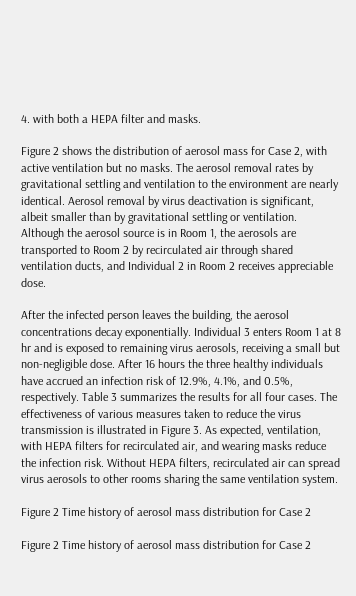4. with both a HEPA filter and masks.

Figure 2 shows the distribution of aerosol mass for Case 2, with active ventilation but no masks. The aerosol removal rates by gravitational settling and ventilation to the environment are nearly identical. Aerosol removal by virus deactivation is significant, albeit smaller than by gravitational settling or ventilation. Although the aerosol source is in Room 1, the aerosols are transported to Room 2 by recirculated air through shared ventilation ducts, and Individual 2 in Room 2 receives appreciable dose.

After the infected person leaves the building, the aerosol concentrations decay exponentially. Individual 3 enters Room 1 at 8 hr and is exposed to remaining virus aerosols, receiving a small but non-negligible dose. After 16 hours the three healthy individuals have accrued an infection risk of 12.9%, 4.1%, and 0.5%, respectively. Table 3 summarizes the results for all four cases. The effectiveness of various measures taken to reduce the virus transmission is illustrated in Figure 3. As expected, ventilation, with HEPA filters for recirculated air, and wearing masks reduce the infection risk. Without HEPA filters, recirculated air can spread virus aerosols to other rooms sharing the same ventilation system.

Figure 2 Time history of aerosol mass distribution for Case 2

Figure 2 Time history of aerosol mass distribution for Case 2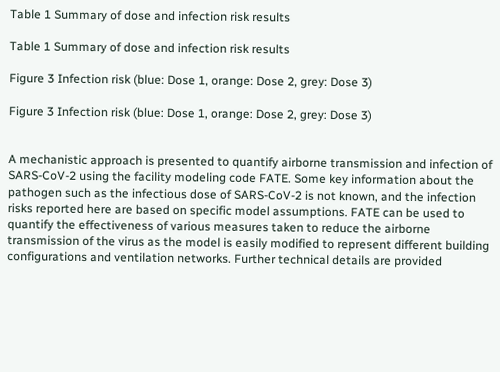Table 1 Summary of dose and infection risk results

Table 1 Summary of dose and infection risk results

Figure 3 Infection risk (blue: Dose 1, orange: Dose 2, grey: Dose 3)

Figure 3 Infection risk (blue: Dose 1, orange: Dose 2, grey: Dose 3)


A mechanistic approach is presented to quantify airborne transmission and infection of SARS-CoV-2 using the facility modeling code FATE. Some key information about the pathogen such as the infectious dose of SARS-CoV-2 is not known, and the infection risks reported here are based on specific model assumptions. FATE can be used to quantify the effectiveness of various measures taken to reduce the airborne transmission of the virus as the model is easily modified to represent different building configurations and ventilation networks. Further technical details are provided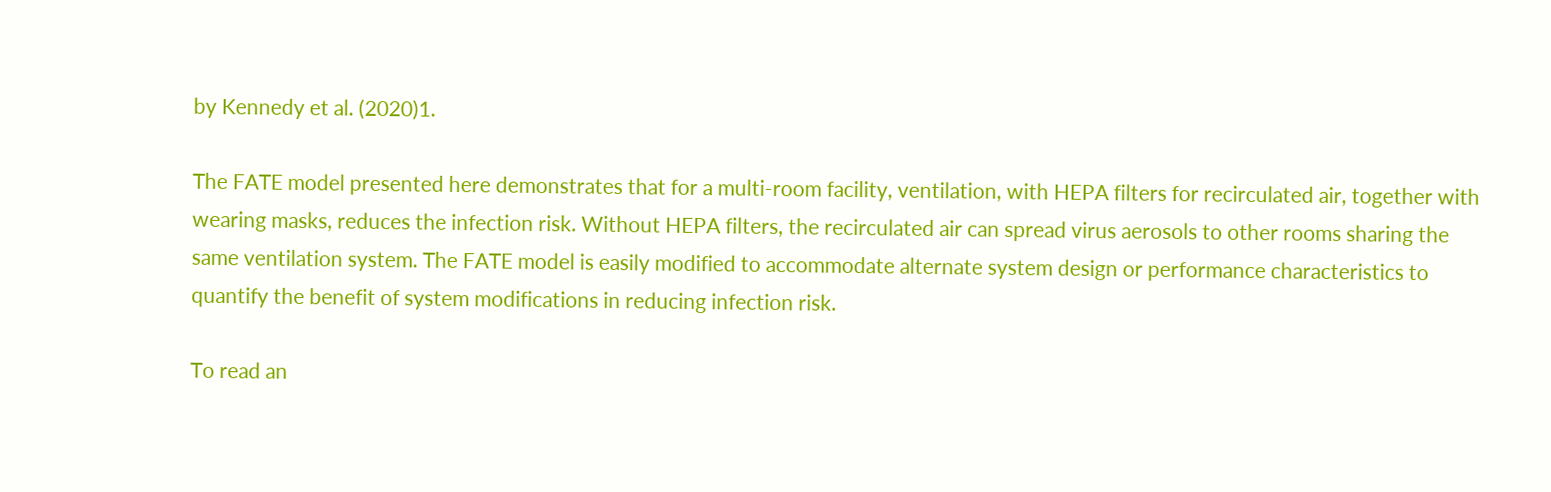by Kennedy et al. (2020)1.

The FATE model presented here demonstrates that for a multi-room facility, ventilation, with HEPA filters for recirculated air, together with wearing masks, reduces the infection risk. Without HEPA filters, the recirculated air can spread virus aerosols to other rooms sharing the same ventilation system. The FATE model is easily modified to accommodate alternate system design or performance characteristics to quantify the benefit of system modifications in reducing infection risk.

To read an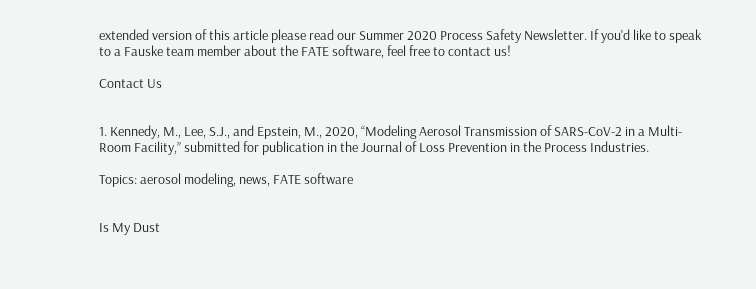extended version of this article please read our Summer 2020 Process Safety Newsletter. If you'd like to speak to a Fauske team member about the FATE software, feel free to contact us!

Contact Us


1. Kennedy, M., Lee, S.J., and Epstein, M., 2020, “Modeling Aerosol Transmission of SARS-CoV-2 in a Multi-Room Facility,” submitted for publication in the Journal of Loss Prevention in the Process Industries.

Topics: aerosol modeling, news, FATE software


Is My Dust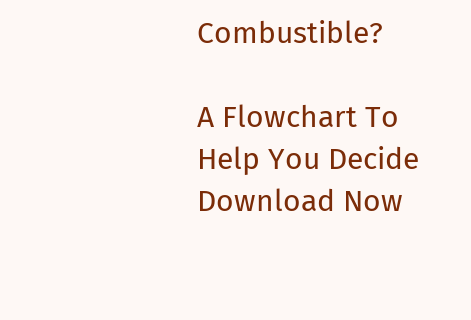Combustible?

A Flowchart To Help You Decide
Download Now